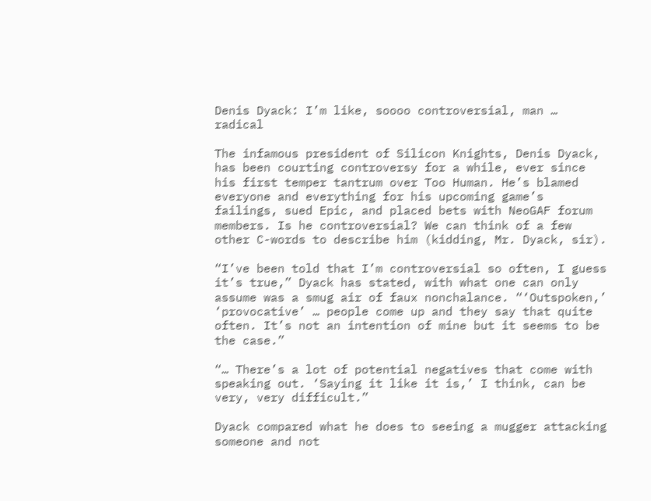Denis Dyack: I’m like, soooo controversial, man … radical

The infamous president of Silicon Knights, Denis Dyack, has been courting controversy for a while, ever since his first temper tantrum over Too Human. He’s blamed everyone and everything for his upcoming game’s failings, sued Epic, and placed bets with NeoGAF forum members. Is he controversial? We can think of a few other C-words to describe him (kidding, Mr. Dyack, sir).

“I’ve been told that I’m controversial so often, I guess it’s true,” Dyack has stated, with what one can only assume was a smug air of faux nonchalance. “‘Outspoken,’ ‘provocative’ … people come up and they say that quite often. It’s not an intention of mine but it seems to be the case.”

“… There’s a lot of potential negatives that come with speaking out. ‘Saying it like it is,’ I think, can be very, very difficult.”

Dyack compared what he does to seeing a mugger attacking someone and not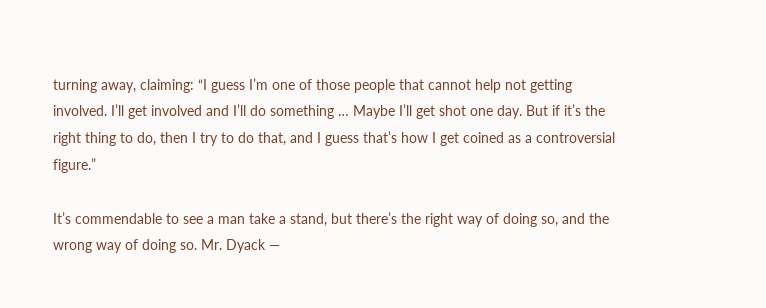turning away, claiming: “I guess I’m one of those people that cannot help not getting involved. I’ll get involved and I’ll do something … Maybe I’ll get shot one day. But if it’s the right thing to do, then I try to do that, and I guess that’s how I get coined as a controversial figure.”

It’s commendable to see a man take a stand, but there’s the right way of doing so, and the wrong way of doing so. Mr. Dyack —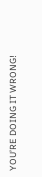YOU’RE DOING IT WRONG!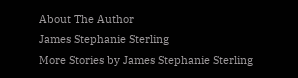About The Author
James Stephanie Sterling
More Stories by James Stephanie Sterling